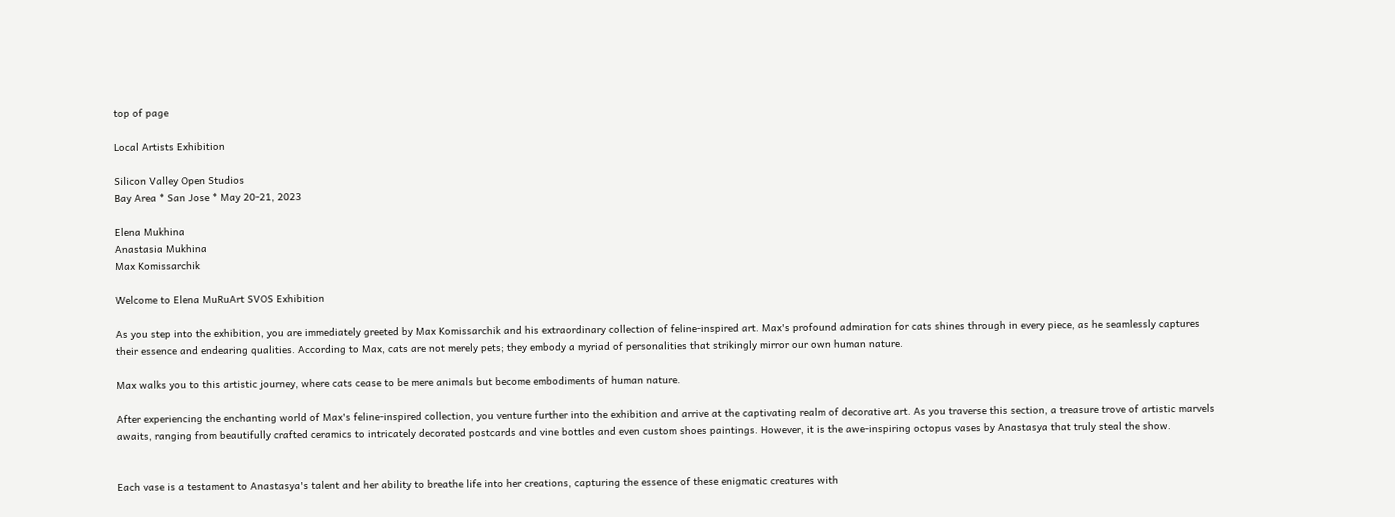top of page

Local Artists Exhibition

Silicon Valley Open Studios
Bay Area * San Jose * May 20-21, 2023

Elena Mukhina
Anastasia Mukhina
Max Komissarchik

Welcome to Elena MuRuArt SVOS Exhibition

As you step into the exhibition, you are immediately greeted by Max Komissarchik and his extraordinary collection of feline-inspired art. Max's profound admiration for cats shines through in every piece, as he seamlessly captures their essence and endearing qualities. According to Max, cats are not merely pets; they embody a myriad of personalities that strikingly mirror our own human nature.

Max walks you to this artistic journey, where cats cease to be mere animals but become embodiments of human nature.

After experiencing the enchanting world of Max's feline-inspired collection, you venture further into the exhibition and arrive at the captivating realm of decorative art. As you traverse this section, a treasure trove of artistic marvels awaits, ranging from beautifully crafted ceramics to intricately decorated postcards and vine bottles and even custom shoes paintings. However, it is the awe-inspiring octopus vases by Anastasya that truly steal the show.


Each vase is a testament to Anastasya's talent and her ability to breathe life into her creations, capturing the essence of these enigmatic creatures with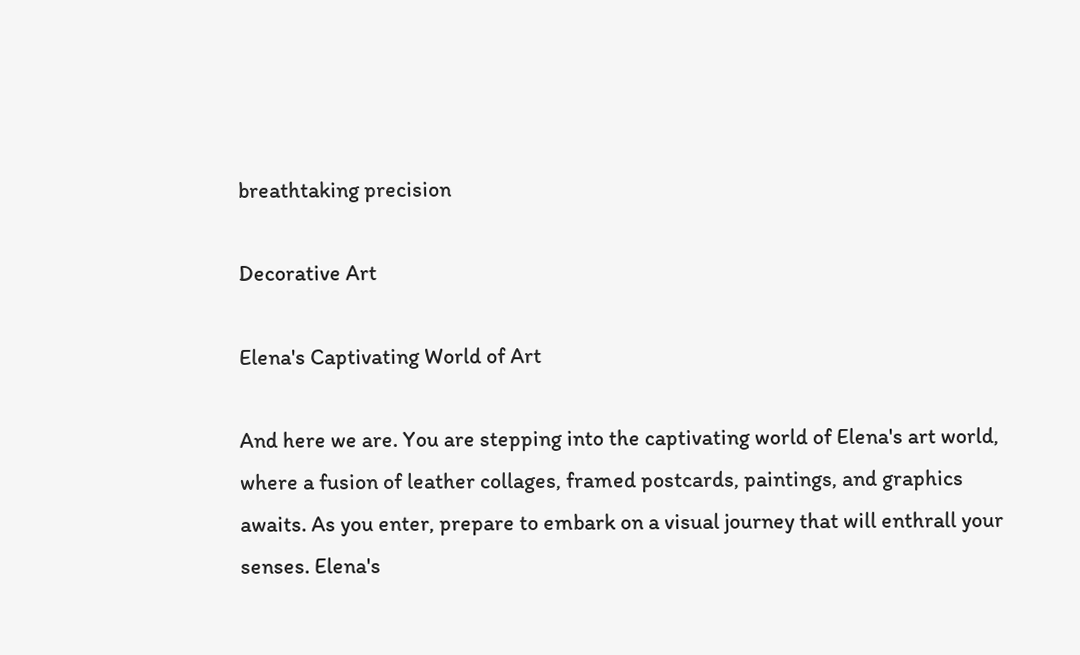breathtaking precision

Decorative Art

Elena's Captivating World of Art

And here we are. You are stepping into the captivating world of Elena's art world, where a fusion of leather collages, framed postcards, paintings, and graphics awaits. As you enter, prepare to embark on a visual journey that will enthrall your senses. Elena's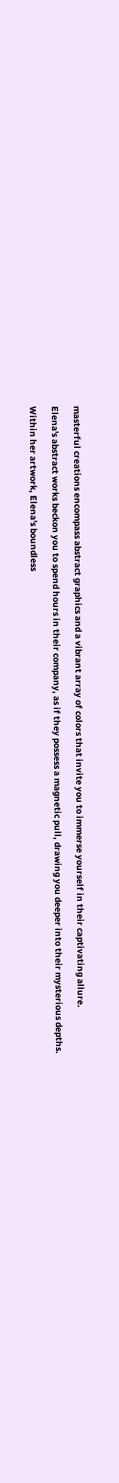masterful creations encompass abstract graphics and a vibrant array of colors that invite you to immerse yourself in their captivating allure.

Elena's abstract works beckon you to spend hours in their company, as if they possess a magnetic pull, drawing you deeper into their mysterious depths.

Within her artwork, Elena's boundless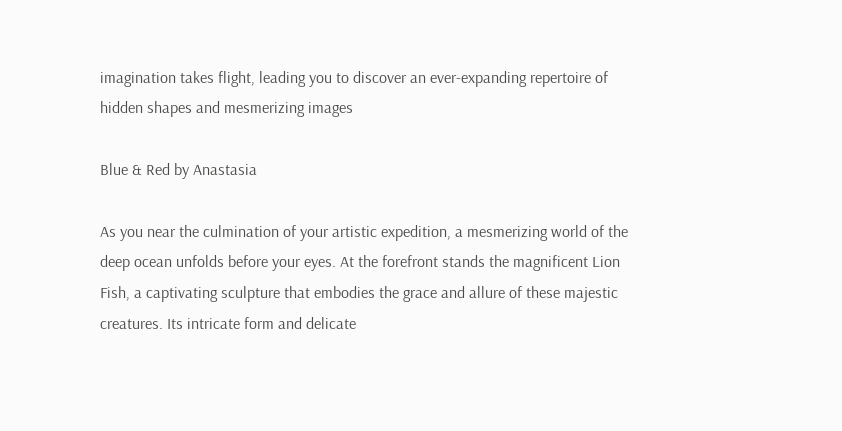imagination takes flight, leading you to discover an ever-expanding repertoire of hidden shapes and mesmerizing images

Blue & Red by Anastasia

As you near the culmination of your artistic expedition, a mesmerizing world of the deep ocean unfolds before your eyes. At the forefront stands the magnificent Lion Fish, a captivating sculpture that embodies the grace and allure of these majestic creatures. Its intricate form and delicate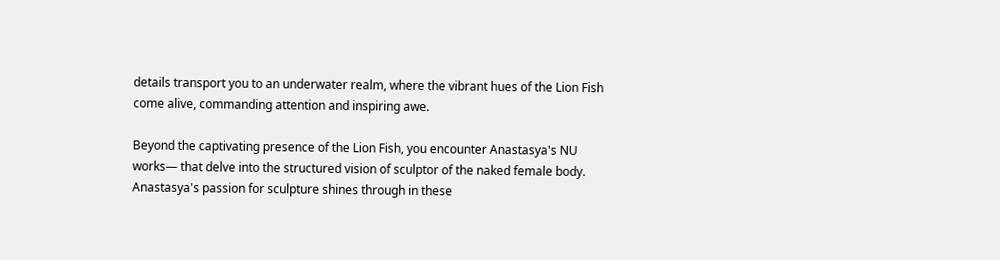details transport you to an underwater realm, where the vibrant hues of the Lion Fish come alive, commanding attention and inspiring awe.

Beyond the captivating presence of the Lion Fish, you encounter Anastasya's NU works— that delve into the structured vision of sculptor of the naked female body. Anastasya's passion for sculpture shines through in these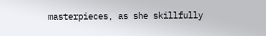masterpieces, as she skillfully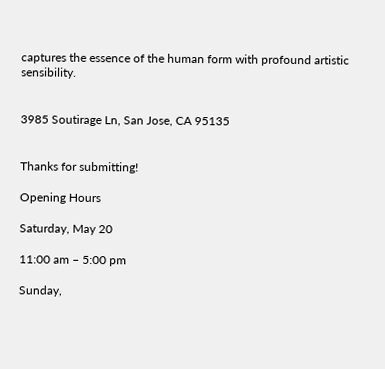captures the essence of the human form with profound artistic sensibility.


3985 Soutirage Ln, San Jose, CA 95135


Thanks for submitting!

Opening Hours

Saturday, May 20

11:00 am – 5:00 pm

Sunday,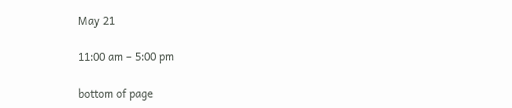May 21

11:00 am – 5:00 pm

bottom of page